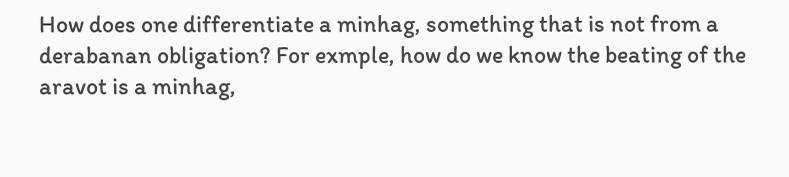How does one differentiate a minhag, something that is not from a derabanan obligation? For exmple, how do we know the beating of the aravot is a minhag,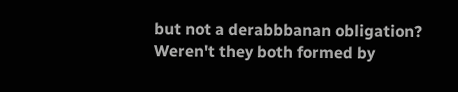but not a derabbbanan obligation? Weren't they both formed by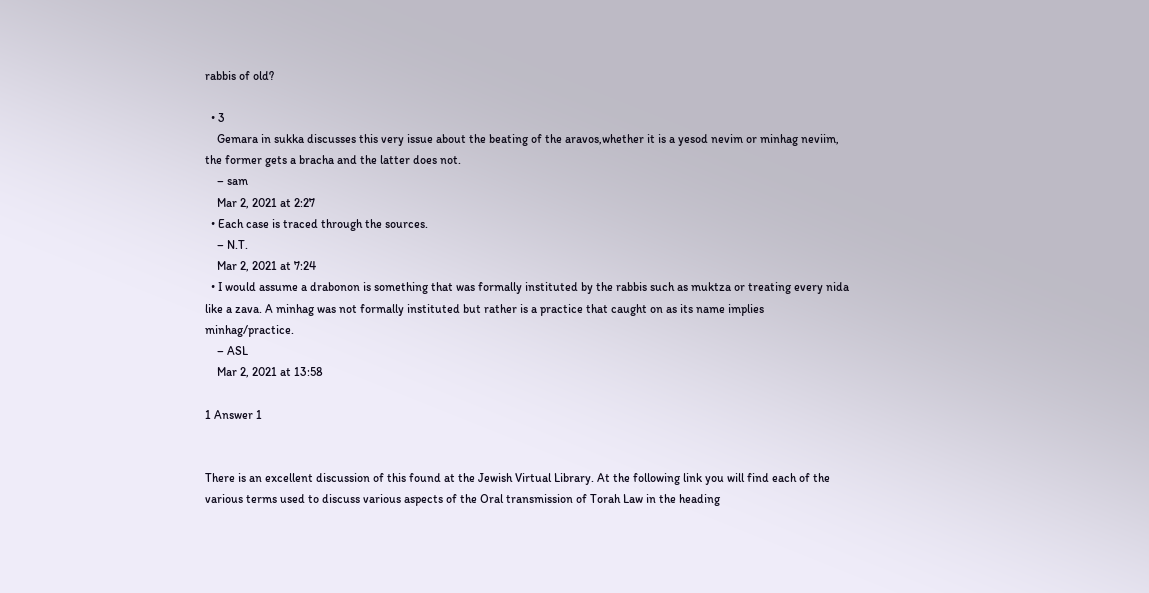rabbis of old?

  • 3
    Gemara in sukka discusses this very issue about the beating of the aravos,whether it is a yesod nevim or minhag neviim, the former gets a bracha and the latter does not.
    – sam
    Mar 2, 2021 at 2:27
  • Each case is traced through the sources.
    – N.T.
    Mar 2, 2021 at 7:24
  • I would assume a drabonon is something that was formally instituted by the rabbis such as muktza or treating every nida like a zava. A minhag was not formally instituted but rather is a practice that caught on as its name implies minhag/practice.
    – ASL
    Mar 2, 2021 at 13:58

1 Answer 1


There is an excellent discussion of this found at the Jewish Virtual Library. At the following link you will find each of the various terms used to discuss various aspects of the Oral transmission of Torah Law in the heading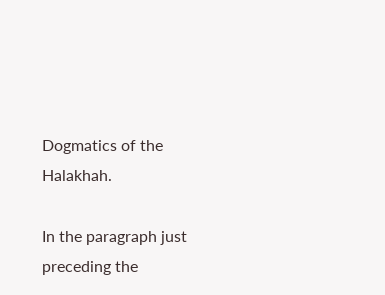Dogmatics of the Halakhah.

In the paragraph just preceding the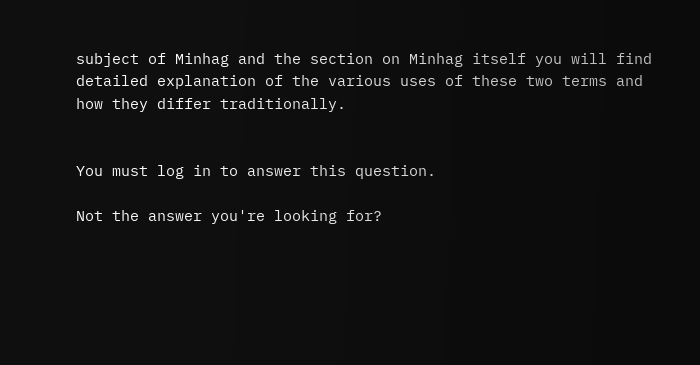subject of Minhag and the section on Minhag itself you will find detailed explanation of the various uses of these two terms and how they differ traditionally.


You must log in to answer this question.

Not the answer you're looking for?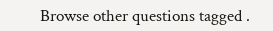Browse other questions tagged .